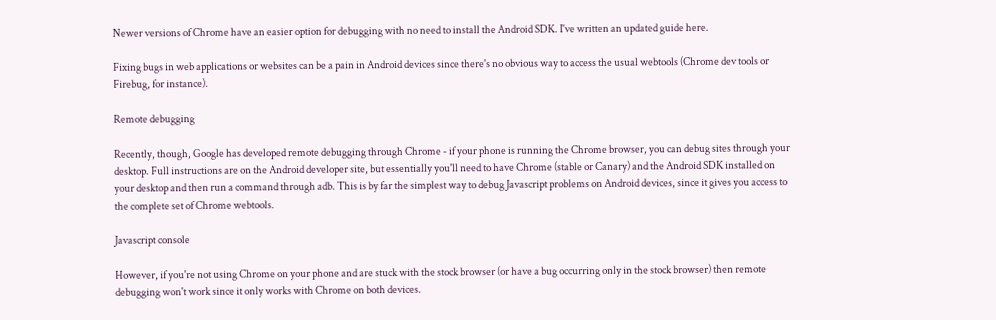Newer versions of Chrome have an easier option for debugging with no need to install the Android SDK. I've written an updated guide here.

Fixing bugs in web applications or websites can be a pain in Android devices since there's no obvious way to access the usual webtools (Chrome dev tools or Firebug, for instance).

Remote debugging

Recently, though, Google has developed remote debugging through Chrome - if your phone is running the Chrome browser, you can debug sites through your desktop. Full instructions are on the Android developer site, but essentially you'll need to have Chrome (stable or Canary) and the Android SDK installed on your desktop and then run a command through adb. This is by far the simplest way to debug Javascript problems on Android devices, since it gives you access to the complete set of Chrome webtools.

Javascript console

However, if you're not using Chrome on your phone and are stuck with the stock browser (or have a bug occurring only in the stock browser) then remote debugging won't work since it only works with Chrome on both devices.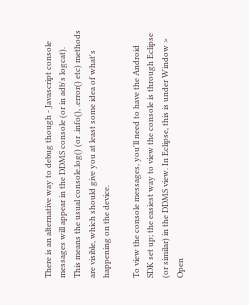There is an alternative way to debug though - Javascript console messages will appear in the DDMS console (or in adb's logcat). This means the usual console.log() (or .info(), .error() etc) methods are visible, which should give you at least some idea of what's happening on the device.

To view the console messages, you'll need to have the Android SDK set up; the easiest way to view the console is through Eclipse (or similar) in the DDMS view. In Eclipse, this is under Window > Open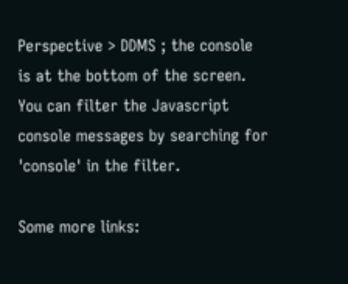Perspective > DDMS ; the console is at the bottom of the screen. You can filter the Javascript console messages by searching for 'console' in the filter.

Some more links: